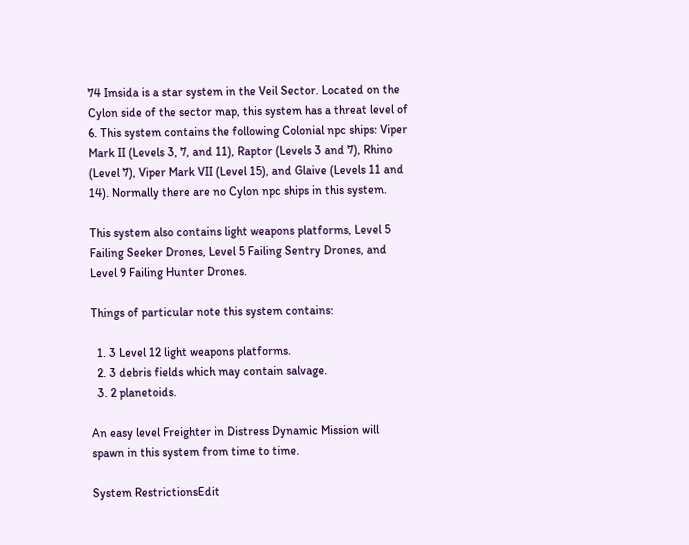74 Imsida is a star system in the Veil Sector. Located on the Cylon side of the sector map, this system has a threat level of 6. This system contains the following Colonial npc ships: Viper Mark II (Levels 3, 7, and 11), Raptor (Levels 3 and 7), Rhino (Level 7), Viper Mark VII (Level 15), and Glaive (Levels 11 and 14). Normally there are no Cylon npc ships in this system.

This system also contains light weapons platforms, Level 5 Failing Seeker Drones, Level 5 Failing Sentry Drones, and Level 9 Failing Hunter Drones.

Things of particular note this system contains:

  1. 3 Level 12 light weapons platforms.
  2. 3 debris fields which may contain salvage.
  3. 2 planetoids.

An easy level Freighter in Distress Dynamic Mission will spawn in this system from time to time.

System RestrictionsEdit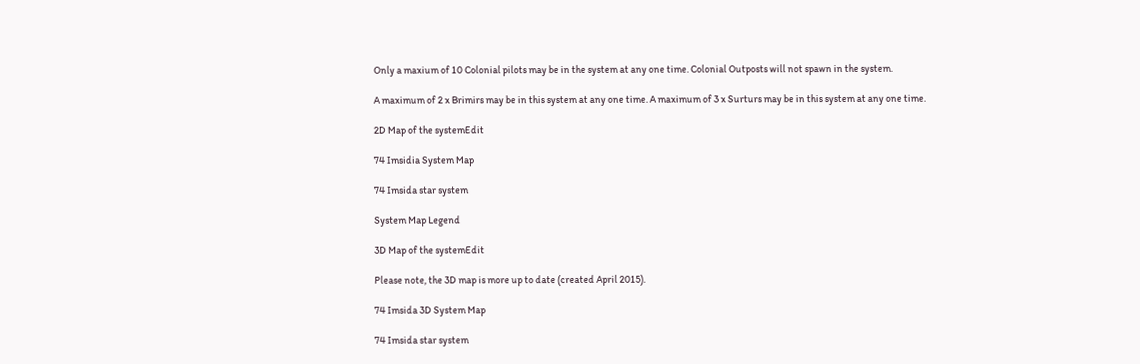Only a maxium of 10 Colonial pilots may be in the system at any one time. Colonial Outposts will not spawn in the system.

A maximum of 2 x Brimirs may be in this system at any one time. A maximum of 3 x Surturs may be in this system at any one time.

2D Map of the systemEdit

74 Imsidia System Map

74 Imsida star system

System Map Legend

3D Map of the systemEdit

Please note, the 3D map is more up to date (created April 2015).

74 Imsida 3D System Map

74 Imsida star system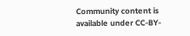Community content is available under CC-BY-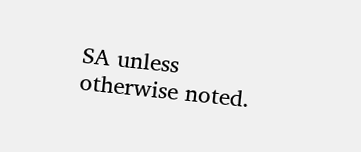SA unless otherwise noted.